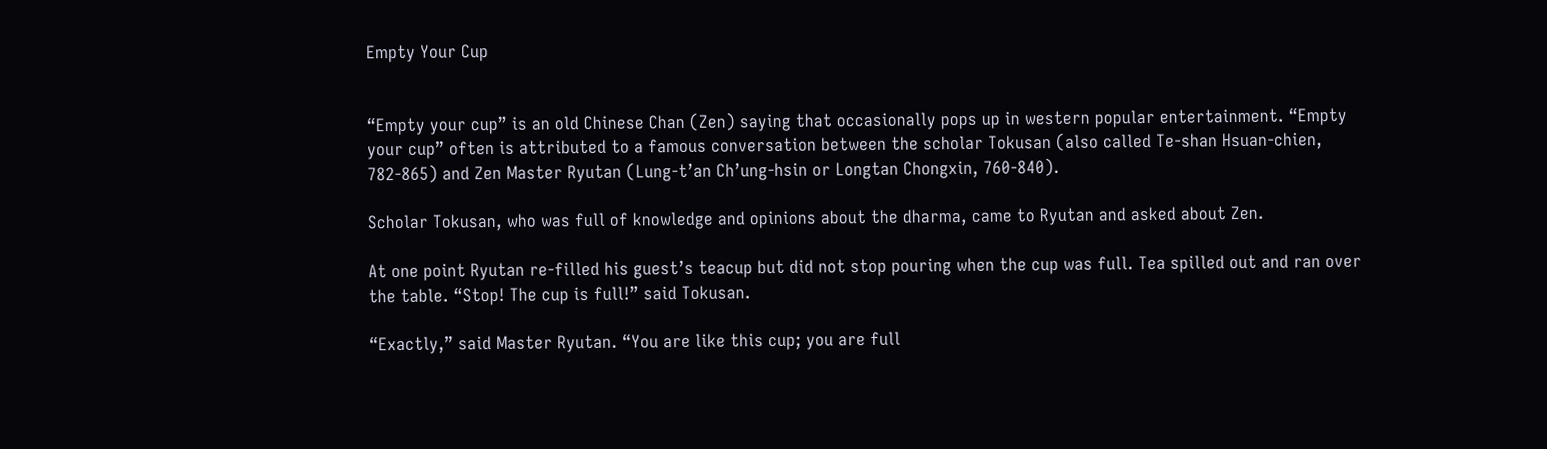Empty Your Cup


“Empty your cup” is an old Chinese Chan (Zen) saying that occasionally pops up in western popular entertainment. “Empty your cup” often is attributed to a famous conversation between the scholar Tokusan (also called Te-shan Hsuan-chien, 782-865) and Zen Master Ryutan (Lung-t’an Ch’ung-hsin or Longtan Chongxin, 760-840).

Scholar Tokusan, who was full of knowledge and opinions about the dharma, came to Ryutan and asked about Zen.

At one point Ryutan re-filled his guest’s teacup but did not stop pouring when the cup was full. Tea spilled out and ran over the table. “Stop! The cup is full!” said Tokusan.

“Exactly,” said Master Ryutan. “You are like this cup; you are full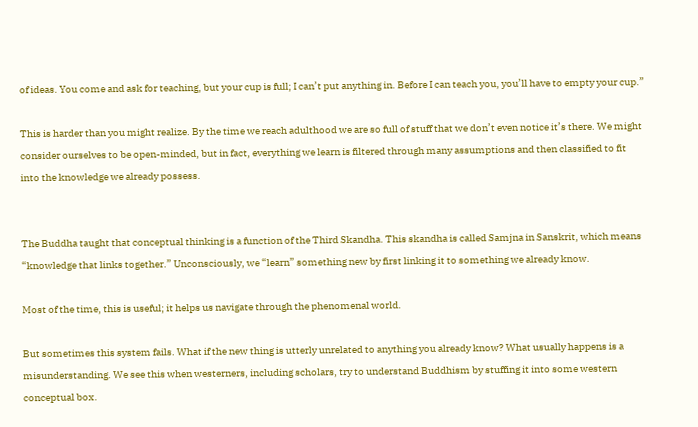of ideas. You come and ask for teaching, but your cup is full; I can’t put anything in. Before I can teach you, you’ll have to empty your cup.”

This is harder than you might realize. By the time we reach adulthood we are so full of stuff that we don’t even notice it’s there. We might consider ourselves to be open-minded, but in fact, everything we learn is filtered through many assumptions and then classified to fit into the knowledge we already possess.


The Buddha taught that conceptual thinking is a function of the Third Skandha. This skandha is called Samjna in Sanskrit, which means “knowledge that links together.” Unconsciously, we “learn” something new by first linking it to something we already know.

Most of the time, this is useful; it helps us navigate through the phenomenal world.

But sometimes this system fails. What if the new thing is utterly unrelated to anything you already know? What usually happens is a misunderstanding. We see this when westerners, including scholars, try to understand Buddhism by stuffing it into some western conceptual box.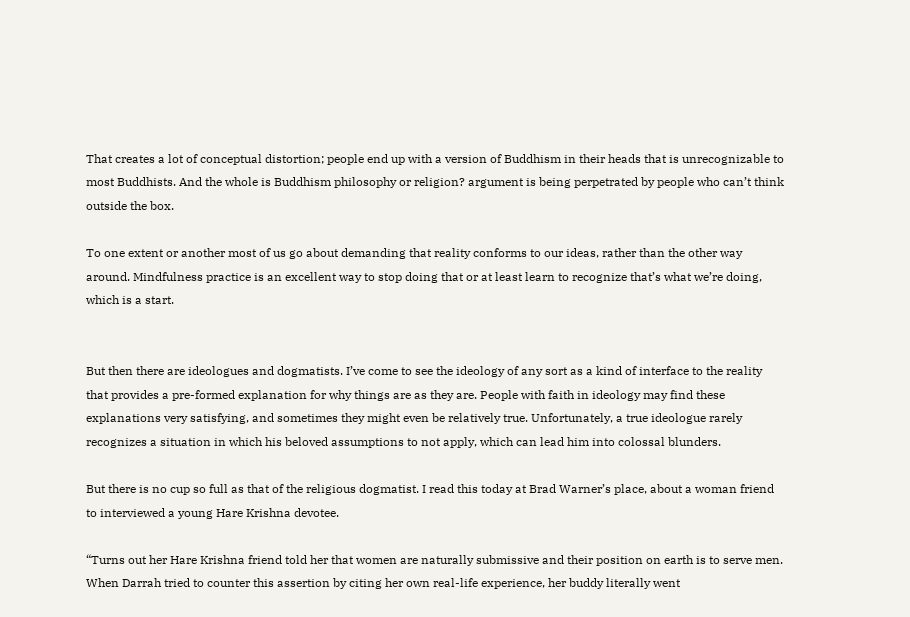That creates a lot of conceptual distortion; people end up with a version of Buddhism in their heads that is unrecognizable to most Buddhists. And the whole is Buddhism philosophy or religion? argument is being perpetrated by people who can’t think outside the box.

To one extent or another most of us go about demanding that reality conforms to our ideas, rather than the other way around. Mindfulness practice is an excellent way to stop doing that or at least learn to recognize that’s what we’re doing, which is a start.


But then there are ideologues and dogmatists. I’ve come to see the ideology of any sort as a kind of interface to the reality that provides a pre-formed explanation for why things are as they are. People with faith in ideology may find these explanations very satisfying, and sometimes they might even be relatively true. Unfortunately, a true ideologue rarely recognizes a situation in which his beloved assumptions to not apply, which can lead him into colossal blunders.

But there is no cup so full as that of the religious dogmatist. I read this today at Brad Warner’s place, about a woman friend to interviewed a young Hare Krishna devotee.

“Turns out her Hare Krishna friend told her that women are naturally submissive and their position on earth is to serve men. When Darrah tried to counter this assertion by citing her own real-life experience, her buddy literally went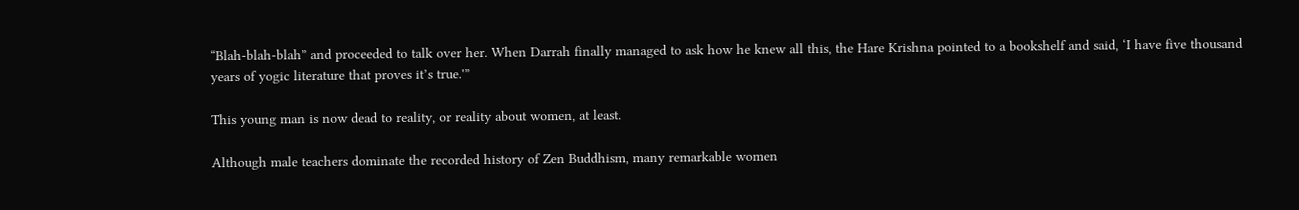“Blah-blah-blah” and proceeded to talk over her. When Darrah finally managed to ask how he knew all this, the Hare Krishna pointed to a bookshelf and said, ‘I have five thousand years of yogic literature that proves it’s true.'”

This young man is now dead to reality, or reality about women, at least.

Although male teachers dominate the recorded history of Zen Buddhism, many remarkable women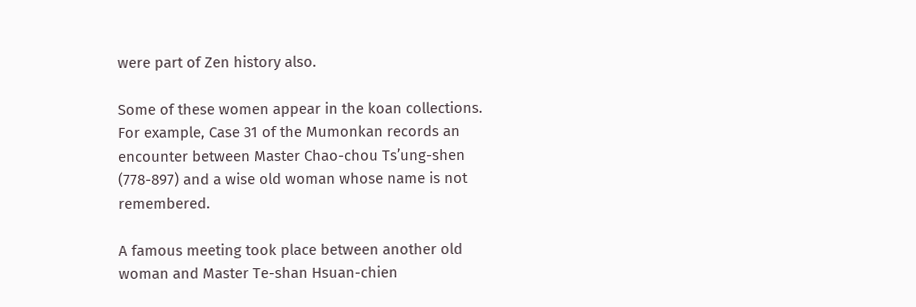were part of Zen history also.

Some of these women appear in the koan collections. For example, Case 31 of the Mumonkan records an encounter between Master Chao-chou Ts’ung-shen (778-897) and a wise old woman whose name is not remembered.

A famous meeting took place between another old woman and Master Te-shan Hsuan-chien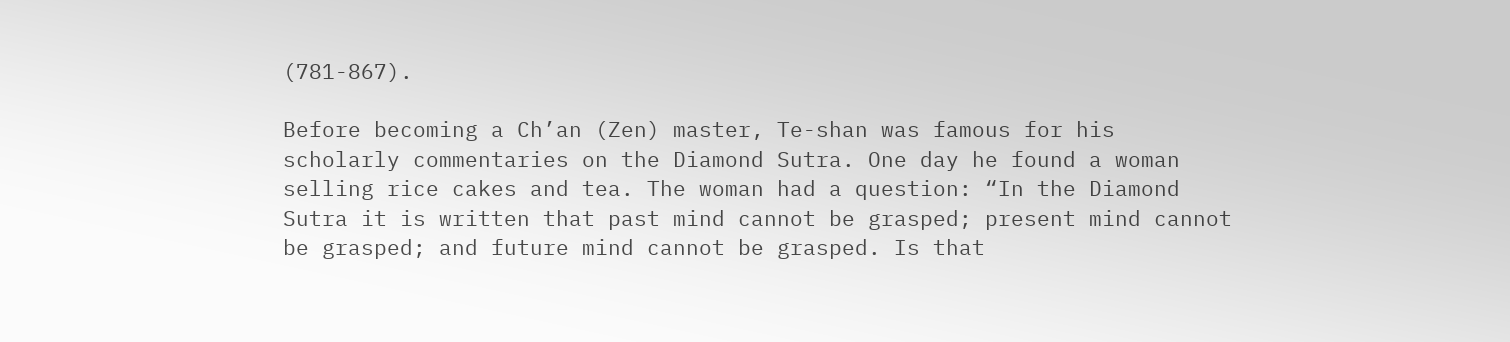(781-867).

Before becoming a Ch’an (Zen) master, Te-shan was famous for his scholarly commentaries on the Diamond Sutra. One day he found a woman selling rice cakes and tea. The woman had a question: “In the Diamond Sutra it is written that past mind cannot be grasped; present mind cannot be grasped; and future mind cannot be grasped. Is that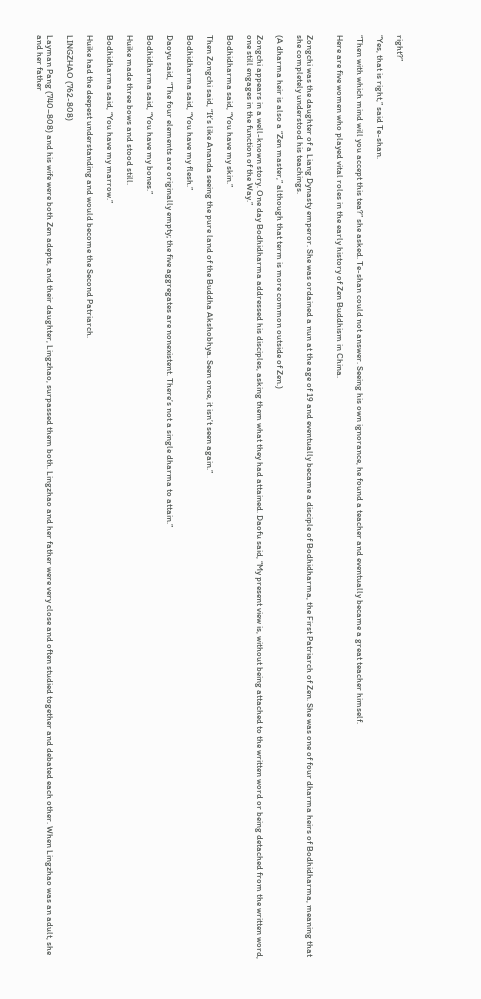right?”

“Yes, that is right,” said Te-shan.

“Then with which mind will you accept this tea?” she asked. Te-shan could not answer. Seeing his own ignorance, he found a teacher and eventually became a great teacher himself.

Here are five women who played vital roles in the early history of Zen Buddhism in China.


Zongchi was the daughter of a Liang Dynasty emperor. She was ordained a nun at the age of 19 and eventually became a disciple of Bodhidharma, the First Patriarch of Zen. She was one of four dharma heirs of Bodhidharma, meaning that she completely understood his teachings.

(A dharma heir is also a “Zen master,” although that term is more common outside of Zen.)

Zongchi appears in a well-known story. One day Bodhidharma addressed his disciples, asking them what they had attained. Daofu said, “My present view is, without being attached to the written word or being detached from the written word, one still engages in the function of the Way.”

Bodhidharma said, “You have my skin.”

Then Zongchi said, “It’s like Ananda seeing the pure land of the Buddha Akshobhya. Seen once, it isn’t seen again.”

Bodhidharma said, “You have my flesh.”

Daoyu said, “The four elements are originally empty; the five aggregates are nonexistent. There’s not a single dharma to attain.”

Bodhidharma said, “You have my bones.”

Huike made three bows and stood still.

Bodhidharma said, “You have my marrow.”

Huike had the deepest understanding and would become the Second Patriarch.

LINGZHAO (762-808)

Layman Pang (740–808) and his wife were both Zen adepts, and their daughter, Lingzhao, surpassed them both. Lingzhao and her father were very close and often studied together and debated each other. When Lingzhao was an adult, she and her father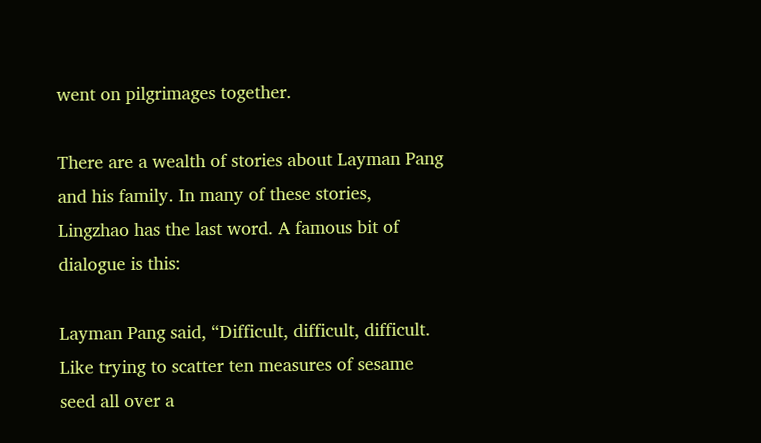went on pilgrimages together.

There are a wealth of stories about Layman Pang and his family. In many of these stories, Lingzhao has the last word. A famous bit of dialogue is this:

Layman Pang said, “Difficult, difficult, difficult. Like trying to scatter ten measures of sesame seed all over a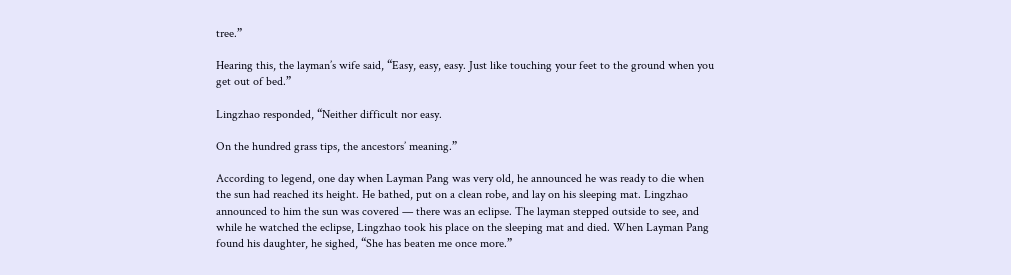tree.”

Hearing this, the layman’s wife said, “Easy, easy, easy. Just like touching your feet to the ground when you get out of bed.”

Lingzhao responded, “Neither difficult nor easy.

On the hundred grass tips, the ancestors’ meaning.”

According to legend, one day when Layman Pang was very old, he announced he was ready to die when the sun had reached its height. He bathed, put on a clean robe, and lay on his sleeping mat. Lingzhao announced to him the sun was covered — there was an eclipse. The layman stepped outside to see, and while he watched the eclipse, Lingzhao took his place on the sleeping mat and died. When Layman Pang found his daughter, he sighed, “She has beaten me once more.”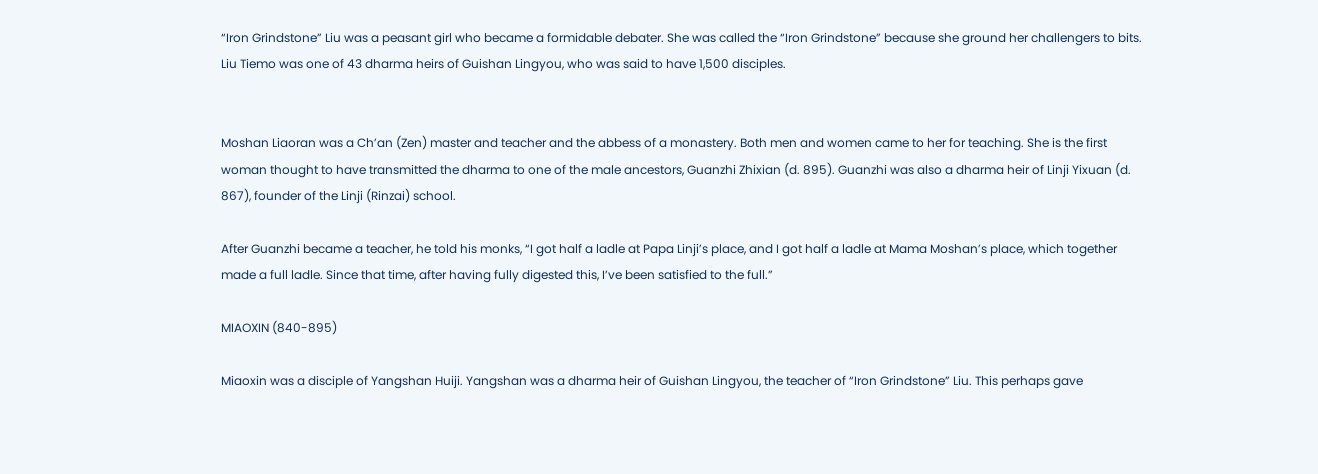“Iron Grindstone” Liu was a peasant girl who became a formidable debater. She was called the “Iron Grindstone” because she ground her challengers to bits. Liu Tiemo was one of 43 dharma heirs of Guishan Lingyou, who was said to have 1,500 disciples.


Moshan Liaoran was a Ch’an (Zen) master and teacher and the abbess of a monastery. Both men and women came to her for teaching. She is the first woman thought to have transmitted the dharma to one of the male ancestors, Guanzhi Zhixian (d. 895). Guanzhi was also a dharma heir of Linji Yixuan (d. 867), founder of the Linji (Rinzai) school.

After Guanzhi became a teacher, he told his monks, “I got half a ladle at Papa Linji’s place, and I got half a ladle at Mama Moshan’s place, which together made a full ladle. Since that time, after having fully digested this, I’ve been satisfied to the full.”

MIAOXIN (840-895)

Miaoxin was a disciple of Yangshan Huiji. Yangshan was a dharma heir of Guishan Lingyou, the teacher of “Iron Grindstone” Liu. This perhaps gave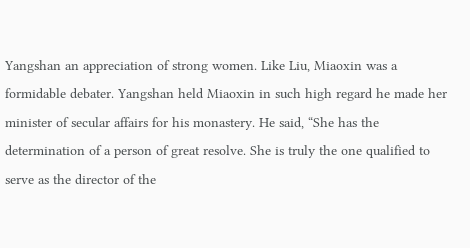Yangshan an appreciation of strong women. Like Liu, Miaoxin was a formidable debater. Yangshan held Miaoxin in such high regard he made her minister of secular affairs for his monastery. He said, “She has the determination of a person of great resolve. She is truly the one qualified to serve as the director of the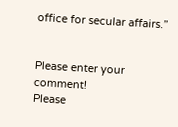office for secular affairs.”


Please enter your comment!
Please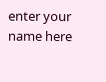enter your name here